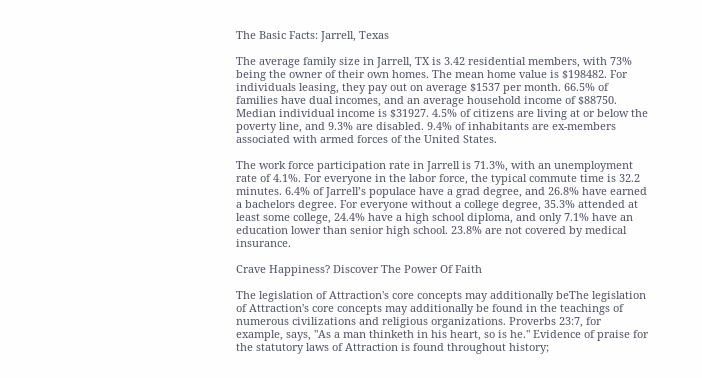The Basic Facts: Jarrell, Texas

The average family size in Jarrell, TX is 3.42 residential members, with 73% being the owner of their own homes. The mean home value is $198482. For individuals leasing, they pay out on average $1537 per month. 66.5% of families have dual incomes, and an average household income of $88750. Median individual income is $31927. 4.5% of citizens are living at or below the poverty line, and 9.3% are disabled. 9.4% of inhabitants are ex-members associated with armed forces of the United States.

The work force participation rate in Jarrell is 71.3%, with an unemployment rate of 4.1%. For everyone in the labor force, the typical commute time is 32.2 minutes. 6.4% of Jarrell’s populace have a grad degree, and 26.8% have earned a bachelors degree. For everyone without a college degree, 35.3% attended at least some college, 24.4% have a high school diploma, and only 7.1% have an education lower than senior high school. 23.8% are not covered by medical insurance.

Crave Happiness? Discover The Power Of Faith

The legislation of Attraction's core concepts may additionally beThe legislation of Attraction's core concepts may additionally be found in the teachings of numerous civilizations and religious organizations. Proverbs 23:7, for example, says, "As a man thinketh in his heart, so is he." Evidence of praise for the statutory laws of Attraction is found throughout history;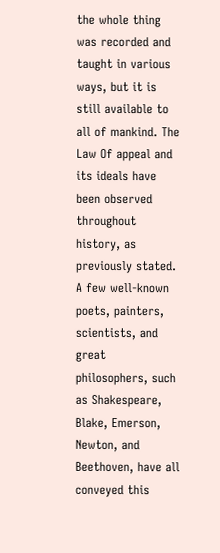the whole thing was recorded and taught in various ways, but it is still available to all of mankind. The Law Of appeal and its ideals have been observed throughout history, as previously stated. A few well-known poets, painters, scientists, and great philosophers, such as Shakespeare, Blake, Emerson, Newton, and Beethoven, have all conveyed this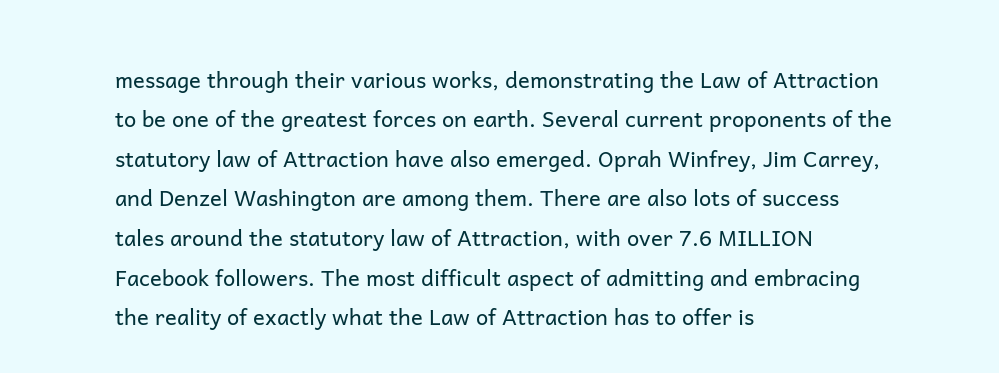message through their various works, demonstrating the Law of Attraction to be one of the greatest forces on earth. Several current proponents of the statutory law of Attraction have also emerged. Oprah Winfrey, Jim Carrey, and Denzel Washington are among them. There are also lots of success tales around the statutory law of Attraction, with over 7.6 MILLION Facebook followers. The most difficult aspect of admitting and embracing the reality of exactly what the Law of Attraction has to offer is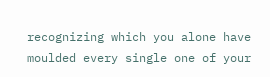recognizing which you alone have moulded every single one of your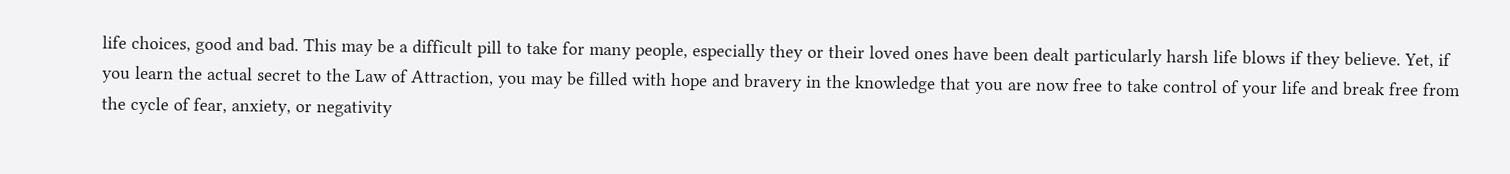life choices, good and bad. This may be a difficult pill to take for many people, especially they or their loved ones have been dealt particularly harsh life blows if they believe. Yet, if you learn the actual secret to the Law of Attraction, you may be filled with hope and bravery in the knowledge that you are now free to take control of your life and break free from the cycle of fear, anxiety, or negativity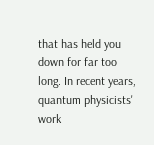that has held you down for far too long. In recent years, quantum physicists' work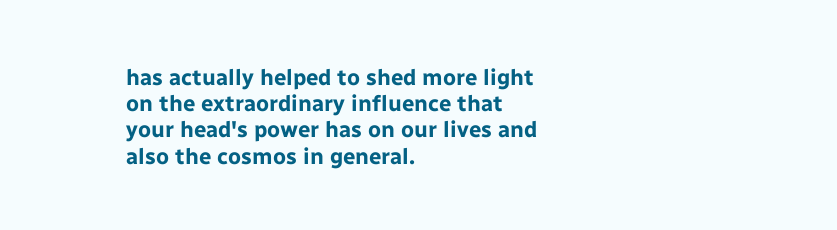has actually helped to shed more light on the extraordinary influence that your head's power has on our lives and also the cosmos in general.